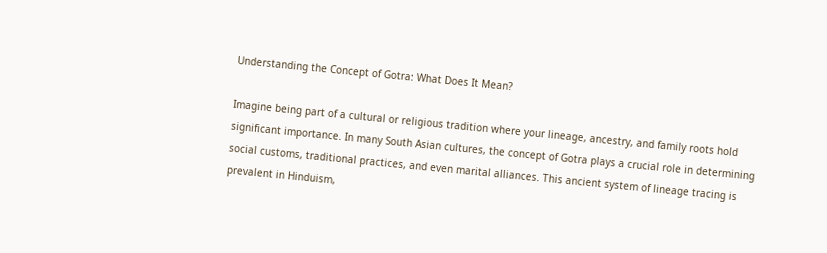Understanding the Concept of Gotra: What Does It Mean?

Imagine being part of a cultural or religious tradition where your lineage, ancestry, and family roots hold significant importance. In many South Asian cultures, the concept of Gotra plays a crucial role in determining social customs, traditional practices, and even marital alliances. This ancient system of lineage tracing is prevalent in Hinduism,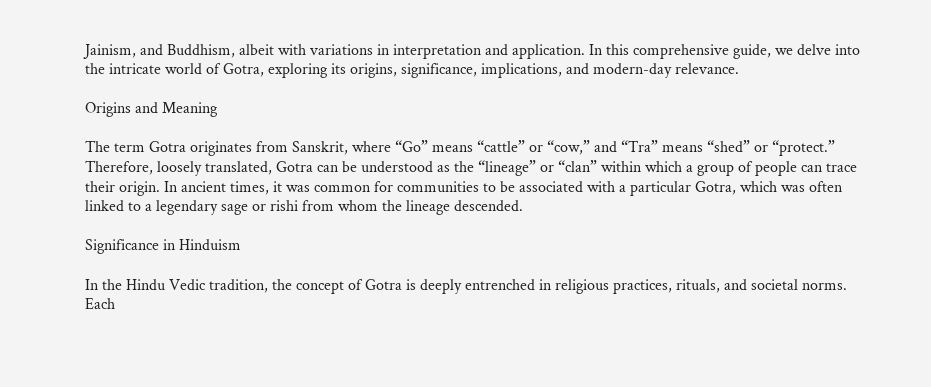Jainism, and Buddhism, albeit with variations in interpretation and application. In this comprehensive guide, we delve into the intricate world of Gotra, exploring its origins, significance, implications, and modern-day relevance.

Origins and Meaning

The term Gotra originates from Sanskrit, where “Go” means “cattle” or “cow,” and “Tra” means “shed” or “protect.” Therefore, loosely translated, Gotra can be understood as the “lineage” or “clan” within which a group of people can trace their origin. In ancient times, it was common for communities to be associated with a particular Gotra, which was often linked to a legendary sage or rishi from whom the lineage descended.

Significance in Hinduism

In the Hindu Vedic tradition, the concept of Gotra is deeply entrenched in religious practices, rituals, and societal norms. Each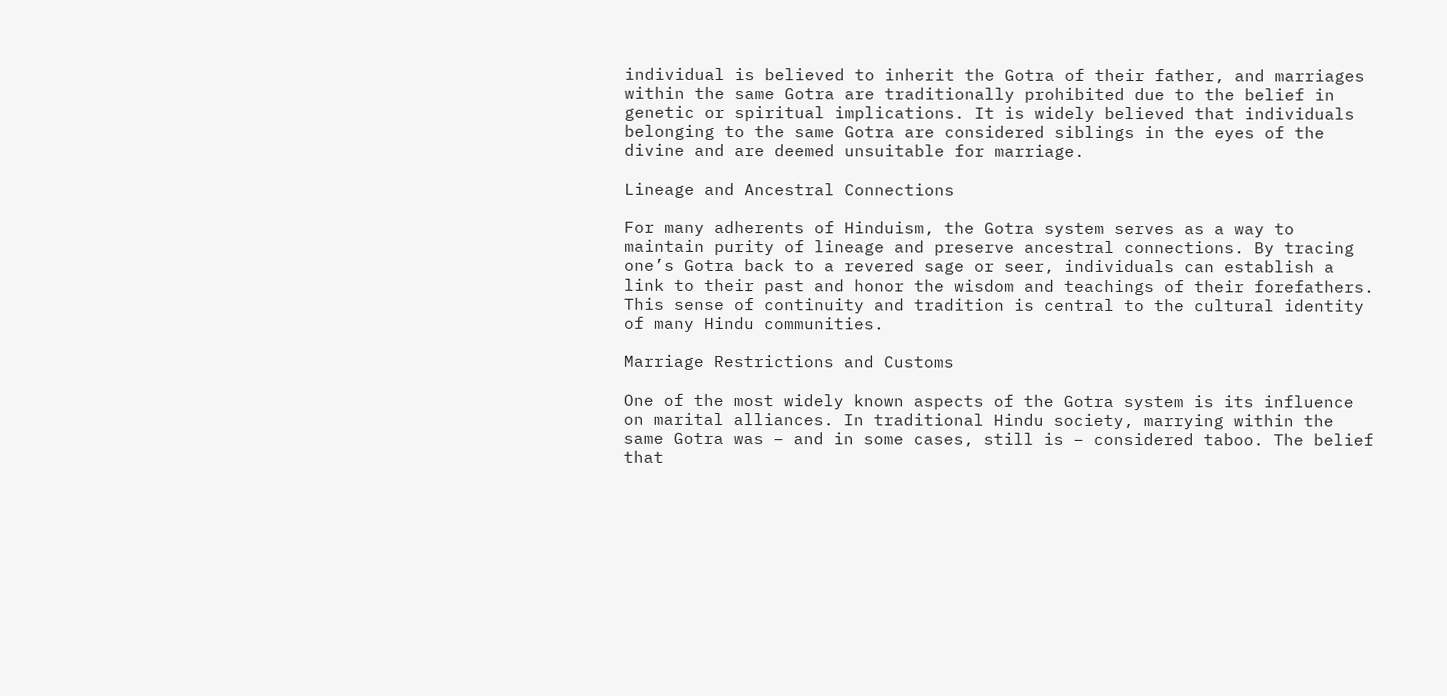individual is believed to inherit the Gotra of their father, and marriages within the same Gotra are traditionally prohibited due to the belief in genetic or spiritual implications. It is widely believed that individuals belonging to the same Gotra are considered siblings in the eyes of the divine and are deemed unsuitable for marriage.

Lineage and Ancestral Connections

For many adherents of Hinduism, the Gotra system serves as a way to maintain purity of lineage and preserve ancestral connections. By tracing one’s Gotra back to a revered sage or seer, individuals can establish a link to their past and honor the wisdom and teachings of their forefathers. This sense of continuity and tradition is central to the cultural identity of many Hindu communities.

Marriage Restrictions and Customs

One of the most widely known aspects of the Gotra system is its influence on marital alliances. In traditional Hindu society, marrying within the same Gotra was – and in some cases, still is – considered taboo. The belief that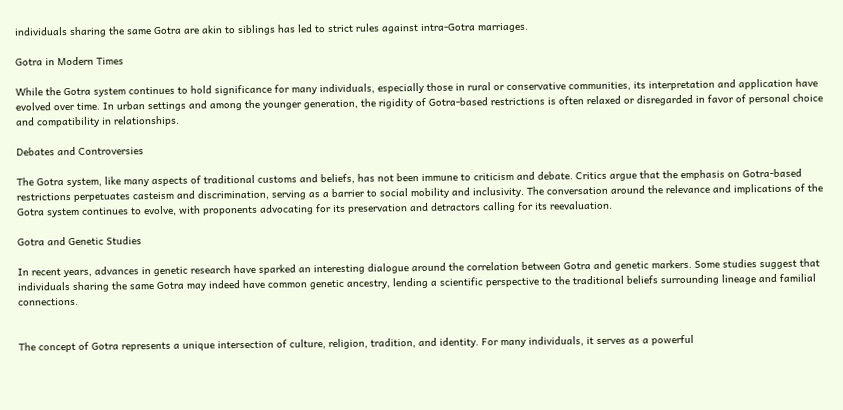individuals sharing the same Gotra are akin to siblings has led to strict rules against intra-Gotra marriages.

Gotra in Modern Times

While the Gotra system continues to hold significance for many individuals, especially those in rural or conservative communities, its interpretation and application have evolved over time. In urban settings and among the younger generation, the rigidity of Gotra-based restrictions is often relaxed or disregarded in favor of personal choice and compatibility in relationships.

Debates and Controversies

The Gotra system, like many aspects of traditional customs and beliefs, has not been immune to criticism and debate. Critics argue that the emphasis on Gotra-based restrictions perpetuates casteism and discrimination, serving as a barrier to social mobility and inclusivity. The conversation around the relevance and implications of the Gotra system continues to evolve, with proponents advocating for its preservation and detractors calling for its reevaluation.

Gotra and Genetic Studies

In recent years, advances in genetic research have sparked an interesting dialogue around the correlation between Gotra and genetic markers. Some studies suggest that individuals sharing the same Gotra may indeed have common genetic ancestry, lending a scientific perspective to the traditional beliefs surrounding lineage and familial connections.


The concept of Gotra represents a unique intersection of culture, religion, tradition, and identity. For many individuals, it serves as a powerful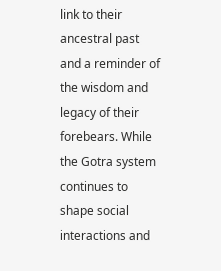link to their ancestral past and a reminder of the wisdom and legacy of their forebears. While the Gotra system continues to shape social interactions and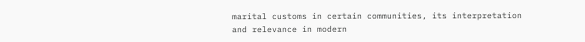marital customs in certain communities, its interpretation and relevance in modern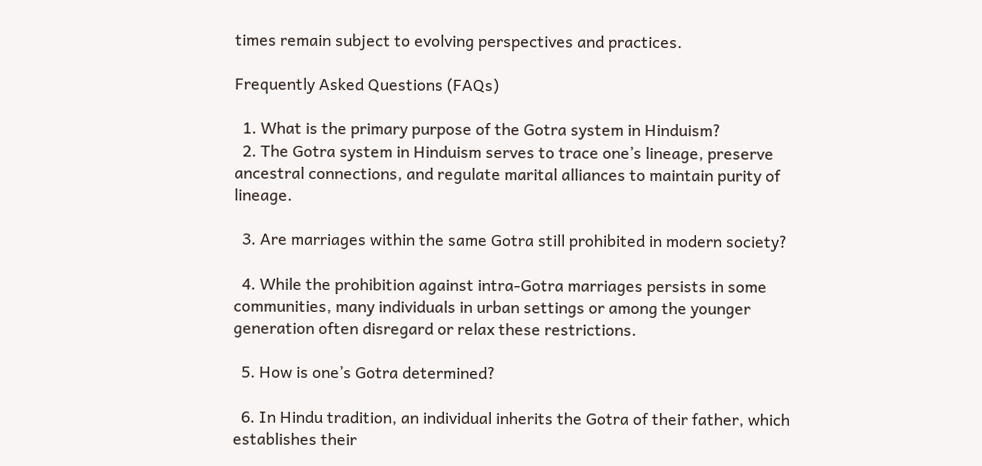times remain subject to evolving perspectives and practices.

Frequently Asked Questions (FAQs)

  1. What is the primary purpose of the Gotra system in Hinduism?
  2. The Gotra system in Hinduism serves to trace one’s lineage, preserve ancestral connections, and regulate marital alliances to maintain purity of lineage.

  3. Are marriages within the same Gotra still prohibited in modern society?

  4. While the prohibition against intra-Gotra marriages persists in some communities, many individuals in urban settings or among the younger generation often disregard or relax these restrictions.

  5. How is one’s Gotra determined?

  6. In Hindu tradition, an individual inherits the Gotra of their father, which establishes their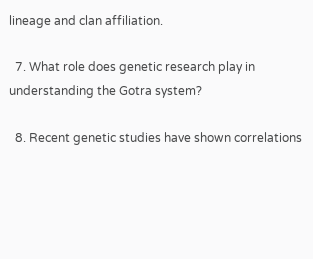lineage and clan affiliation.

  7. What role does genetic research play in understanding the Gotra system?

  8. Recent genetic studies have shown correlations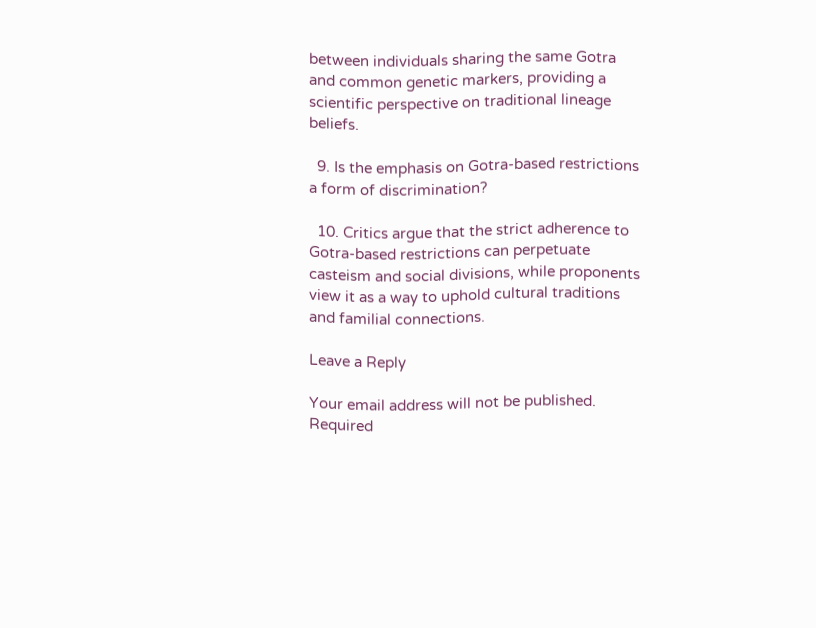between individuals sharing the same Gotra and common genetic markers, providing a scientific perspective on traditional lineage beliefs.

  9. Is the emphasis on Gotra-based restrictions a form of discrimination?

  10. Critics argue that the strict adherence to Gotra-based restrictions can perpetuate casteism and social divisions, while proponents view it as a way to uphold cultural traditions and familial connections.

Leave a Reply

Your email address will not be published. Required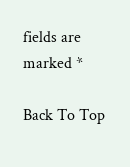fields are marked *

Back To Top